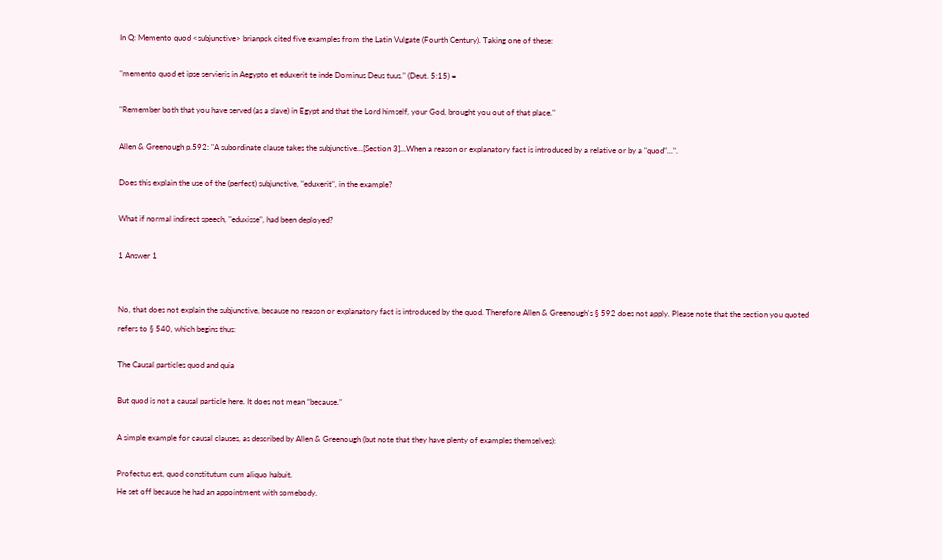In Q: Memento quod <subjunctive> brianpck cited five examples from the Latin Vulgate (Fourth Century). Taking one of these:

"memento quod et ipse servieris in Aegypto et eduxerit te inde Dominus Deus tuus." (Deut. 5:15) =

"Remember both that you have served (as a slave) in Egypt and that the Lord himself, your God, brought you out of that place."

Allen & Greenough p.592: "A subordinate clause takes the subjunctive...[Section 3]...When a reason or explanatory fact is introduced by a relative or by a "quod"...".

Does this explain the use of the (perfect) subjunctive, "eduxerit", in the example?

What if normal indirect speech, "eduxisse", had been deployed?

1 Answer 1


No, that does not explain the subjunctive, because no reason or explanatory fact is introduced by the quod. Therefore Allen & Greenough's § 592 does not apply. Please note that the section you quoted refers to § 540, which begins thus:

The Causal particles quod and quia

But quod is not a causal particle here. It does not mean “because.”

A simple example for causal clauses, as described by Allen & Greenough (but note that they have plenty of examples themselves):

Profectus est, quod constitutum cum aliquo habuit.
He set off because he had an appointment with somebody.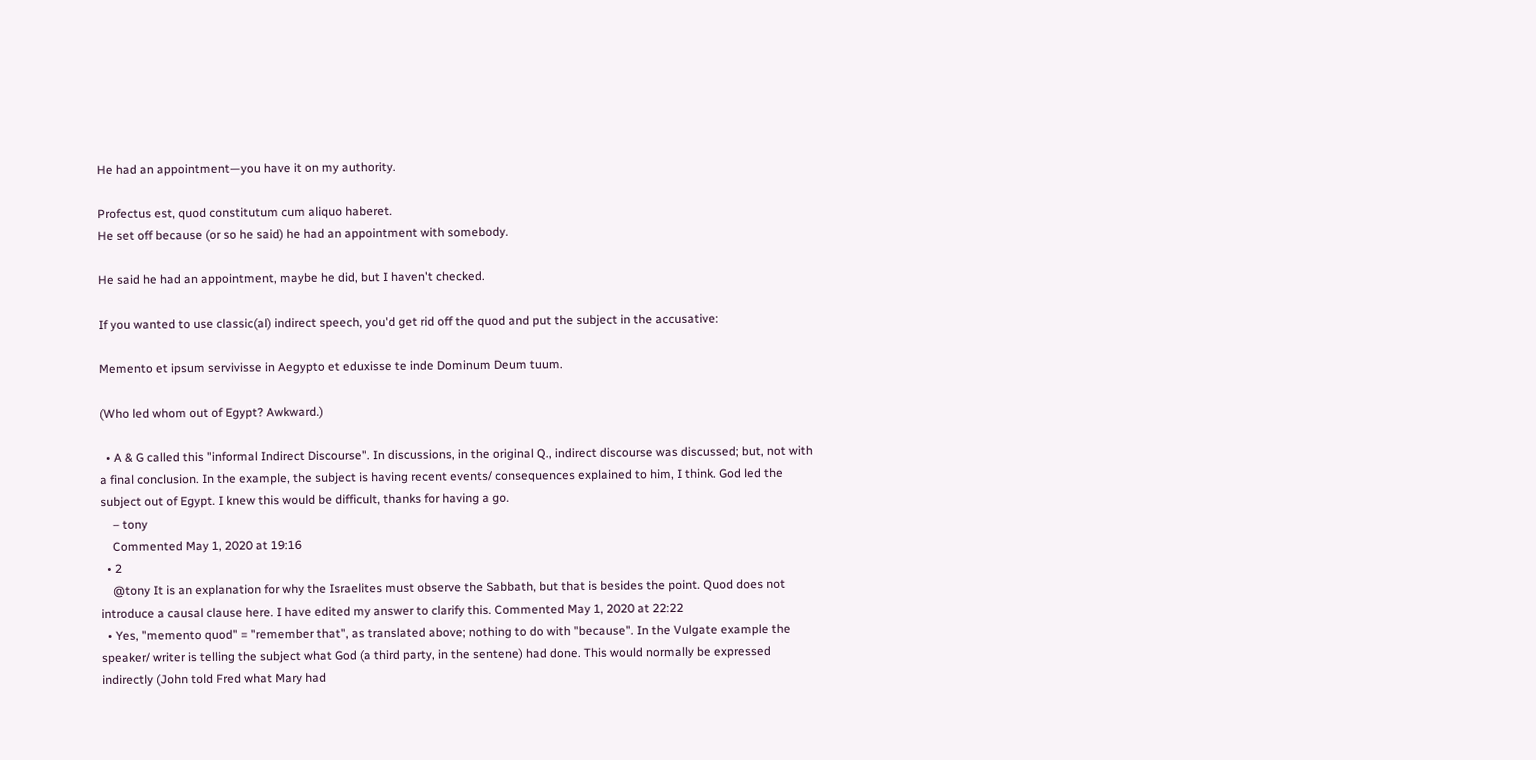He had an appointment—you have it on my authority.

Profectus est, quod constitutum cum aliquo haberet.
He set off because (or so he said) he had an appointment with somebody.

He said he had an appointment, maybe he did, but I haven't checked.

If you wanted to use classic(al) indirect speech, you'd get rid off the quod and put the subject in the accusative:

Memento et ipsum servivisse in Aegypto et eduxisse te inde Dominum Deum tuum.

(Who led whom out of Egypt? Awkward.)

  • A & G called this "informal Indirect Discourse". In discussions, in the original Q., indirect discourse was discussed; but, not with a final conclusion. In the example, the subject is having recent events/ consequences explained to him, I think. God led the subject out of Egypt. I knew this would be difficult, thanks for having a go.
    – tony
    Commented May 1, 2020 at 19:16
  • 2
    @tony It is an explanation for why the Israelites must observe the Sabbath, but that is besides the point. Quod does not introduce a causal clause here. I have edited my answer to clarify this. Commented May 1, 2020 at 22:22
  • Yes, "memento quod" = "remember that", as translated above; nothing to do with "because". In the Vulgate example the speaker/ writer is telling the subject what God (a third party, in the sentene) had done. This would normally be expressed indirectly (John told Fred what Mary had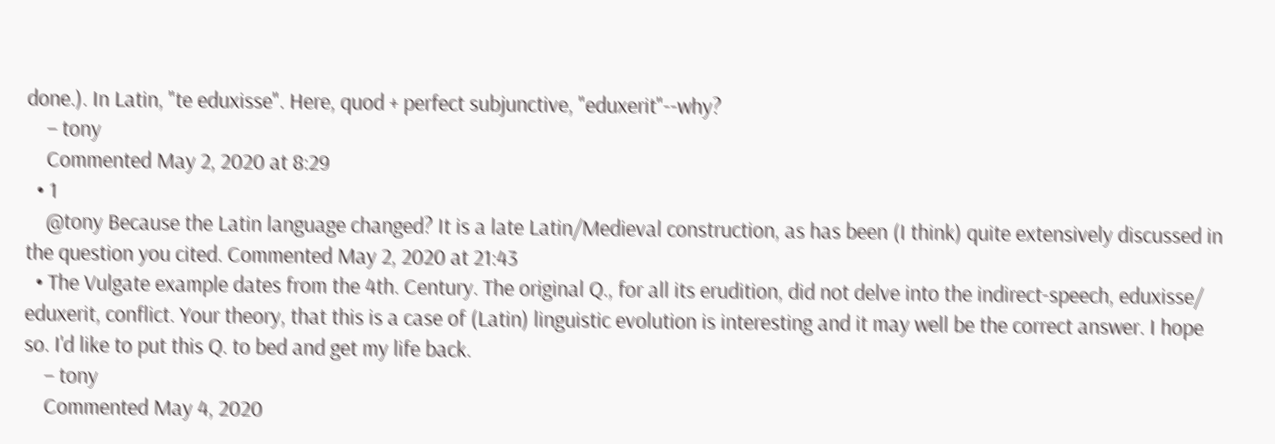done.). In Latin, "te eduxisse". Here, quod + perfect subjunctive, "eduxerit"--why?
    – tony
    Commented May 2, 2020 at 8:29
  • 1
    @tony Because the Latin language changed? It is a late Latin/Medieval construction, as has been (I think) quite extensively discussed in the question you cited. Commented May 2, 2020 at 21:43
  • The Vulgate example dates from the 4th. Century. The original Q., for all its erudition, did not delve into the indirect-speech, eduxisse/ eduxerit, conflict. Your theory, that this is a case of (Latin) linguistic evolution is interesting and it may well be the correct answer. I hope so. I'd like to put this Q. to bed and get my life back.
    – tony
    Commented May 4, 2020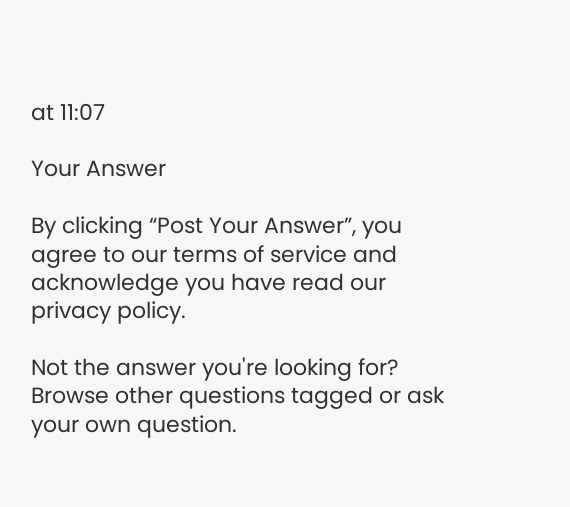at 11:07

Your Answer

By clicking “Post Your Answer”, you agree to our terms of service and acknowledge you have read our privacy policy.

Not the answer you're looking for? Browse other questions tagged or ask your own question.